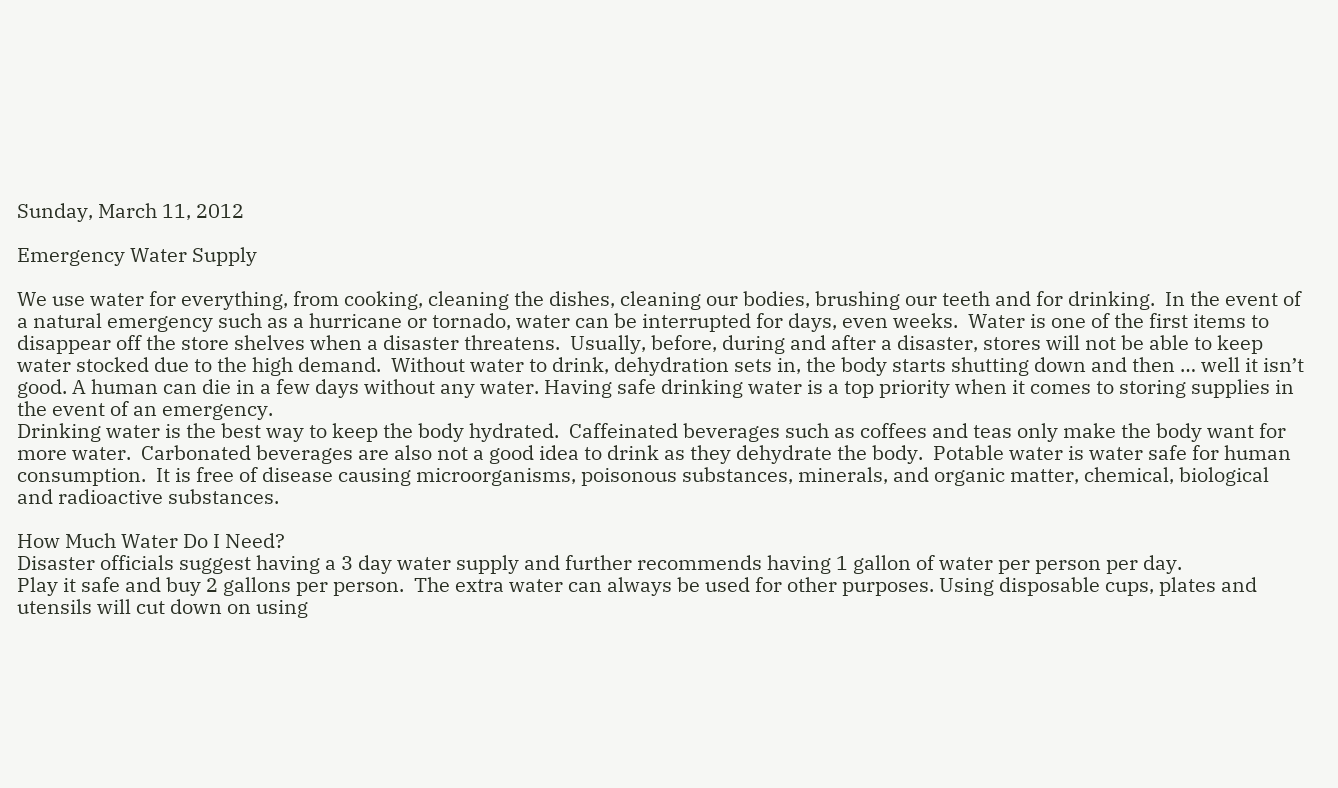Sunday, March 11, 2012

Emergency Water Supply

We use water for everything, from cooking, cleaning the dishes, cleaning our bodies, brushing our teeth and for drinking.  In the event of a natural emergency such as a hurricane or tornado, water can be interrupted for days, even weeks.  Water is one of the first items to disappear off the store shelves when a disaster threatens.  Usually, before, during and after a disaster, stores will not be able to keep water stocked due to the high demand.  Without water to drink, dehydration sets in, the body starts shutting down and then … well it isn’t good. A human can die in a few days without any water. Having safe drinking water is a top priority when it comes to storing supplies in the event of an emergency.
Drinking water is the best way to keep the body hydrated.  Caffeinated beverages such as coffees and teas only make the body want for more water.  Carbonated beverages are also not a good idea to drink as they dehydrate the body.  Potable water is water safe for human consumption.  It is free of disease causing microorganisms, poisonous substances, minerals, and organic matter, chemical, biological and radioactive substances.

How Much Water Do I Need?
Disaster officials suggest having a 3 day water supply and further recommends having 1 gallon of water per person per day.
Play it safe and buy 2 gallons per person.  The extra water can always be used for other purposes. Using disposable cups, plates and utensils will cut down on using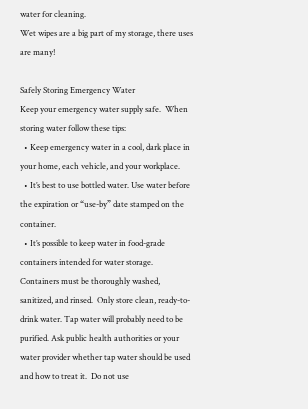water for cleaning.
Wet wipes are a big part of my storage, there uses are many!

Safely Storing Emergency Water
Keep your emergency water supply safe.  When storing water follow these tips:
  • Keep emergency water in a cool, dark place in your home, each vehicle, and your workplace.
  • It’s best to use bottled water. Use water before the expiration or “use-by” date stamped on the container.
  • It’s possible to keep water in food-grade containers intended for water storage. Containers must be thoroughly washed, sanitized, and rinsed.  Only store clean, ready-to-drink water. Tap water will probably need to be purified. Ask public health authorities or your water provider whether tap water should be used and how to treat it.  Do not use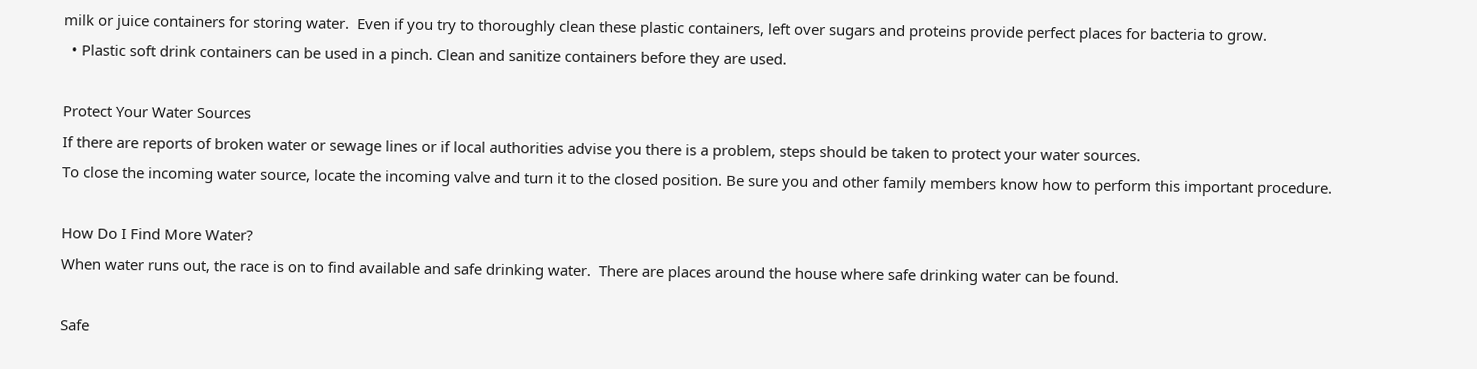milk or juice containers for storing water.  Even if you try to thoroughly clean these plastic containers, left over sugars and proteins provide perfect places for bacteria to grow.
  • Plastic soft drink containers can be used in a pinch. Clean and sanitize containers before they are used.

Protect Your Water Sources
If there are reports of broken water or sewage lines or if local authorities advise you there is a problem, steps should be taken to protect your water sources.
To close the incoming water source, locate the incoming valve and turn it to the closed position. Be sure you and other family members know how to perform this important procedure.

How Do I Find More Water?
When water runs out, the race is on to find available and safe drinking water.  There are places around the house where safe drinking water can be found.

Safe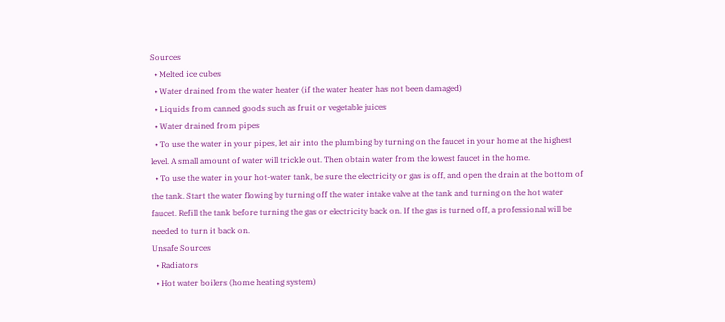Sources
  • Melted ice cubes
  • Water drained from the water heater (if the water heater has not been damaged)
  • Liquids from canned goods such as fruit or vegetable juices
  • Water drained from pipes
  • To use the water in your pipes, let air into the plumbing by turning on the faucet in your home at the highest level. A small amount of water will trickle out. Then obtain water from the lowest faucet in the home.
  • To use the water in your hot-water tank, be sure the electricity or gas is off, and open the drain at the bottom of the tank. Start the water flowing by turning off the water intake valve at the tank and turning on the hot water faucet. Refill the tank before turning the gas or electricity back on. If the gas is turned off, a professional will be needed to turn it back on.
Unsafe Sources
  • Radiators
  • Hot water boilers (home heating system)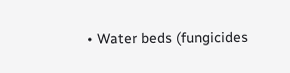• Water beds (fungicides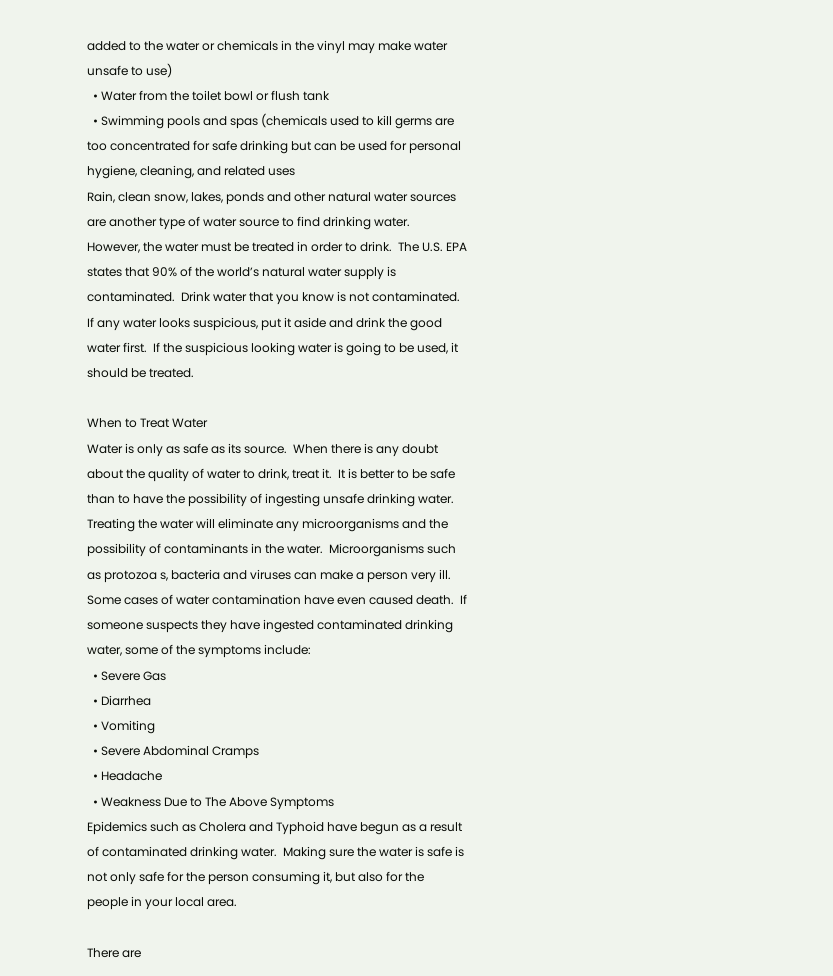added to the water or chemicals in the vinyl may make water unsafe to use)
  • Water from the toilet bowl or flush tank
  • Swimming pools and spas (chemicals used to kill germs are too concentrated for safe drinking but can be used for personal hygiene, cleaning, and related uses
Rain, clean snow, lakes, ponds and other natural water sources are another type of water source to find drinking water.  However, the water must be treated in order to drink.  The U.S. EPA states that 90% of the world’s natural water supply is contaminated.  Drink water that you know is not contaminated.  If any water looks suspicious, put it aside and drink the good water first.  If the suspicious looking water is going to be used, it should be treated.

When to Treat Water
Water is only as safe as its source.  When there is any doubt about the quality of water to drink, treat it.  It is better to be safe than to have the possibility of ingesting unsafe drinking water.  Treating the water will eliminate any microorganisms and the possibility of contaminants in the water.  Microorganisms such as protozoa s, bacteria and viruses can make a person very ill.  Some cases of water contamination have even caused death.  If someone suspects they have ingested contaminated drinking water, some of the symptoms include:
  • Severe Gas
  • Diarrhea
  • Vomiting
  • Severe Abdominal Cramps
  • Headache
  • Weakness Due to The Above Symptoms
Epidemics such as Cholera and Typhoid have begun as a result of contaminated drinking water.  Making sure the water is safe is not only safe for the person consuming it, but also for the people in your local area.

There are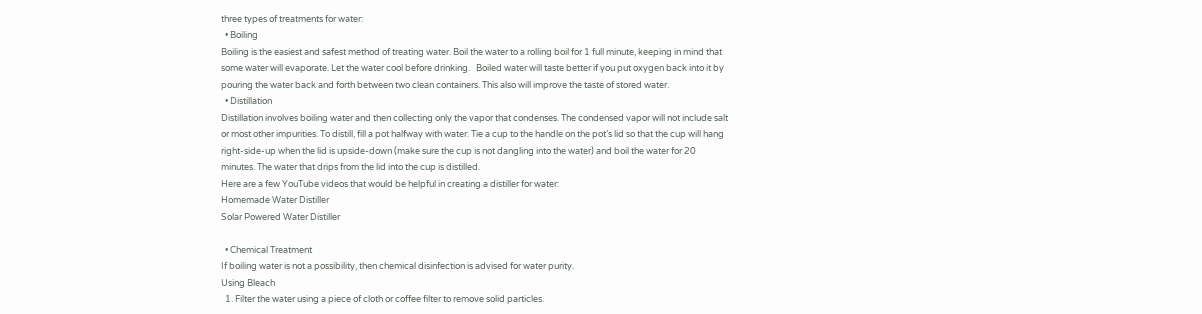three types of treatments for water:
  • Boiling
Boiling is the easiest and safest method of treating water. Boil the water to a rolling boil for 1 full minute, keeping in mind that some water will evaporate. Let the water cool before drinking.   Boiled water will taste better if you put oxygen back into it by pouring the water back and forth between two clean containers. This also will improve the taste of stored water.
  • Distillation
Distillation involves boiling water and then collecting only the vapor that condenses. The condensed vapor will not include salt or most other impurities. To distill, fill a pot halfway with water. Tie a cup to the handle on the pot’s lid so that the cup will hang right-side-up when the lid is upside-down (make sure the cup is not dangling into the water) and boil the water for 20 minutes. The water that drips from the lid into the cup is distilled.
Here are a few YouTube videos that would be helpful in creating a distiller for water:
Homemade Water Distiller
Solar Powered Water Distiller

  • Chemical Treatment
If boiling water is not a possibility, then chemical disinfection is advised for water purity.
Using Bleach
  1. Filter the water using a piece of cloth or coffee filter to remove solid particles.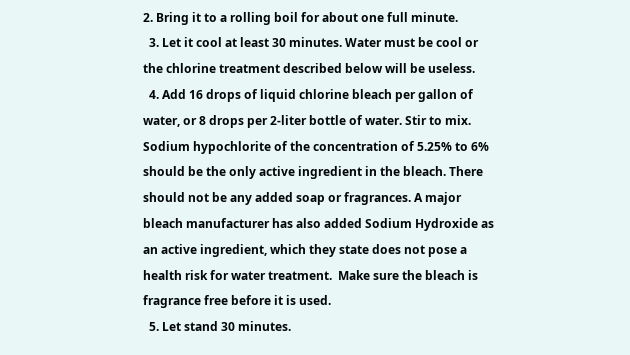2. Bring it to a rolling boil for about one full minute.
  3. Let it cool at least 30 minutes. Water must be cool or the chlorine treatment described below will be useless.
  4. Add 16 drops of liquid chlorine bleach per gallon of water, or 8 drops per 2-liter bottle of water. Stir to mix. Sodium hypochlorite of the concentration of 5.25% to 6% should be the only active ingredient in the bleach. There should not be any added soap or fragrances. A major bleach manufacturer has also added Sodium Hydroxide as an active ingredient, which they state does not pose a health risk for water treatment.  Make sure the bleach is fragrance free before it is used.
  5. Let stand 30 minutes.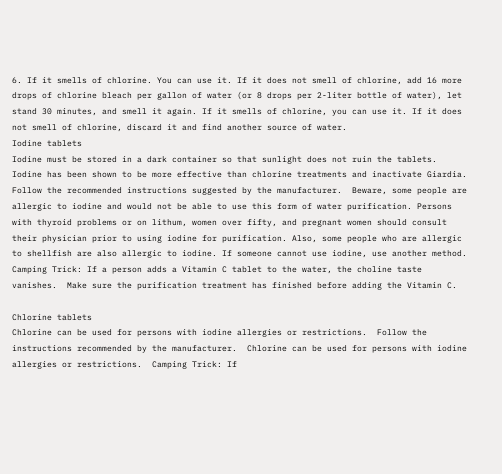6. If it smells of chlorine. You can use it. If it does not smell of chlorine, add 16 more drops of chlorine bleach per gallon of water (or 8 drops per 2-liter bottle of water), let stand 30 minutes, and smell it again. If it smells of chlorine, you can use it. If it does not smell of chlorine, discard it and find another source of water.
Iodine tablets
Iodine must be stored in a dark container so that sunlight does not ruin the tablets.  Iodine has been shown to be more effective than chlorine treatments and inactivate Giardia.  Follow the recommended instructions suggested by the manufacturer.  Beware, some people are allergic to iodine and would not be able to use this form of water purification. Persons with thyroid problems or on lithum, women over fifty, and pregnant women should consult their physician prior to using iodine for purification. Also, some people who are allergic to shellfish are also allergic to iodine. If someone cannot use iodine, use another method.  Camping Trick: If a person adds a Vitamin C tablet to the water, the choline taste vanishes.  Make sure the purification treatment has finished before adding the Vitamin C.

Chlorine tablets
Chlorine can be used for persons with iodine allergies or restrictions.  Follow the instructions recommended by the manufacturer.  Chlorine can be used for persons with iodine allergies or restrictions.  Camping Trick: If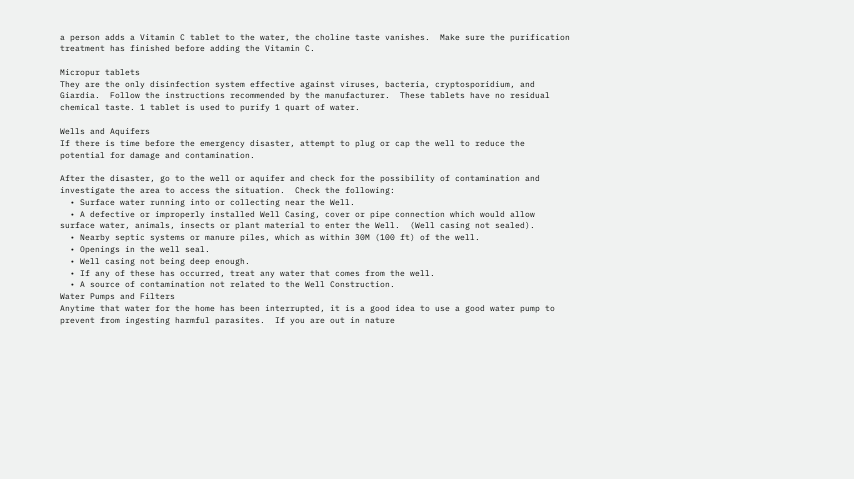a person adds a Vitamin C tablet to the water, the choline taste vanishes.  Make sure the purification treatment has finished before adding the Vitamin C.

Micropur tablets
They are the only disinfection system effective against viruses, bacteria, cryptosporidium, and Giardia.  Follow the instructions recommended by the manufacturer.  These tablets have no residual chemical taste. 1 tablet is used to purify 1 quart of water.

Wells and Aquifers
If there is time before the emergency disaster, attempt to plug or cap the well to reduce the potential for damage and contamination.

After the disaster, go to the well or aquifer and check for the possibility of contamination and investigate the area to access the situation.  Check the following:
  • Surface water running into or collecting near the Well.
  • A defective or improperly installed Well Casing, cover or pipe connection which would allow surface water, animals, insects or plant material to enter the Well.  (Well casing not sealed).
  • Nearby septic systems or manure piles, which as within 30M (100 ft) of the well.
  • Openings in the well seal.
  • Well casing not being deep enough.
  • If any of these has occurred, treat any water that comes from the well.
  • A source of contamination not related to the Well Construction.
Water Pumps and Filters
Anytime that water for the home has been interrupted, it is a good idea to use a good water pump to prevent from ingesting harmful parasites.  If you are out in nature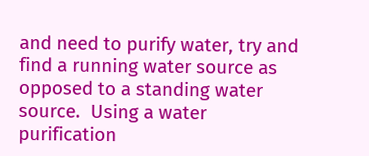and need to purify water, try and find a running water source as opposed to a standing water source.  Using a water purification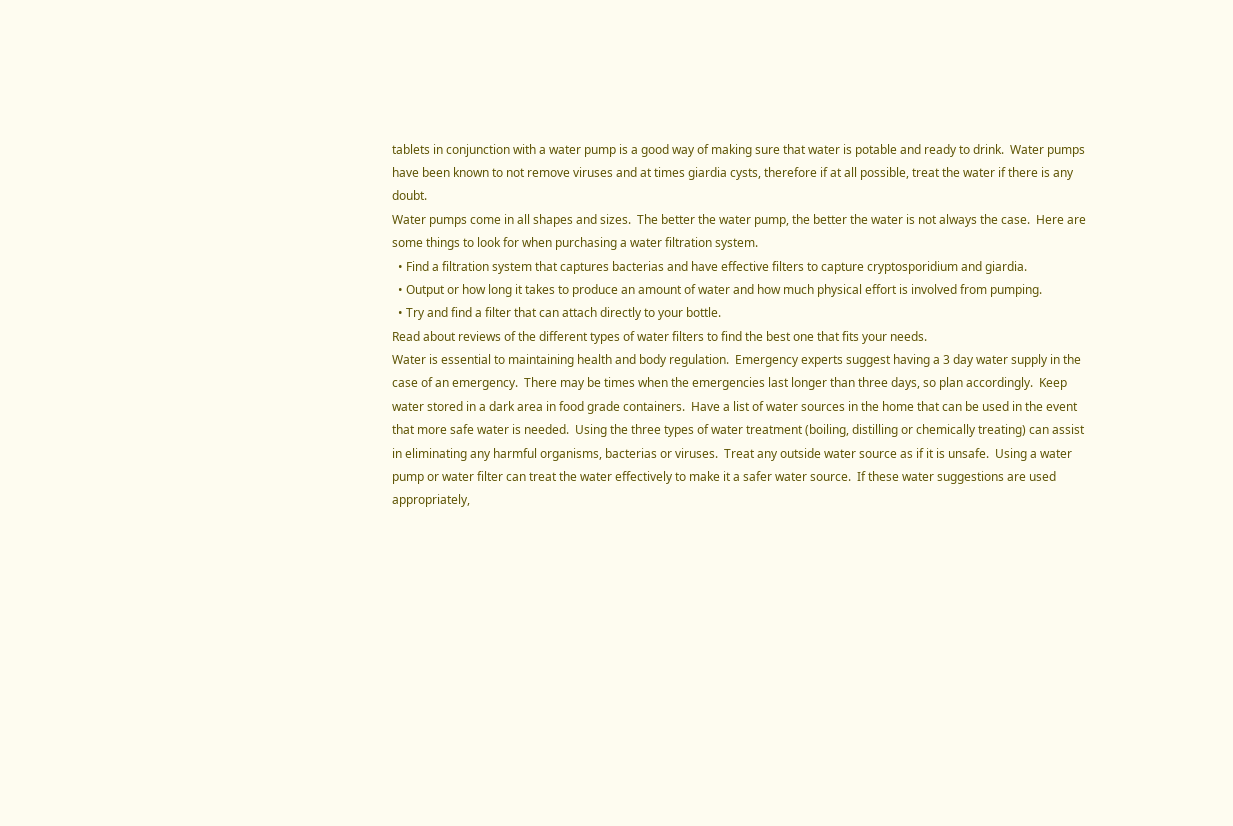tablets in conjunction with a water pump is a good way of making sure that water is potable and ready to drink.  Water pumps have been known to not remove viruses and at times giardia cysts, therefore if at all possible, treat the water if there is any doubt.
Water pumps come in all shapes and sizes.  The better the water pump, the better the water is not always the case.  Here are some things to look for when purchasing a water filtration system.
  • Find a filtration system that captures bacterias and have effective filters to capture cryptosporidium and giardia.
  • Output or how long it takes to produce an amount of water and how much physical effort is involved from pumping.
  • Try and find a filter that can attach directly to your bottle.
Read about reviews of the different types of water filters to find the best one that fits your needs.
Water is essential to maintaining health and body regulation.  Emergency experts suggest having a 3 day water supply in the case of an emergency.  There may be times when the emergencies last longer than three days, so plan accordingly.  Keep water stored in a dark area in food grade containers.  Have a list of water sources in the home that can be used in the event that more safe water is needed.  Using the three types of water treatment (boiling, distilling or chemically treating) can assist in eliminating any harmful organisms, bacterias or viruses.  Treat any outside water source as if it is unsafe.  Using a water pump or water filter can treat the water effectively to make it a safer water source.  If these water suggestions are used appropriately,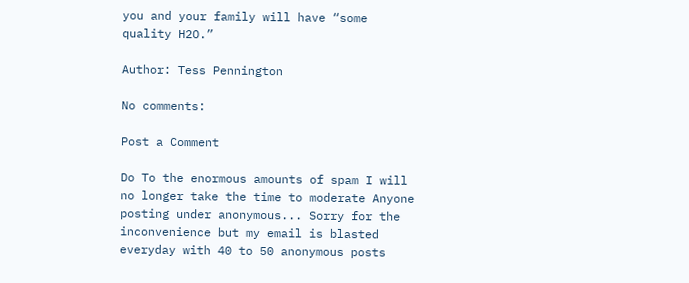you and your family will have “some quality H2O.”

Author: Tess Pennington

No comments:

Post a Comment

Do To the enormous amounts of spam I will no longer take the time to moderate Anyone posting under anonymous... Sorry for the inconvenience but my email is blasted everyday with 40 to 50 anonymous posts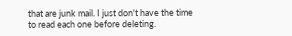that are junk mail. I just don't have the time to read each one before deleting.